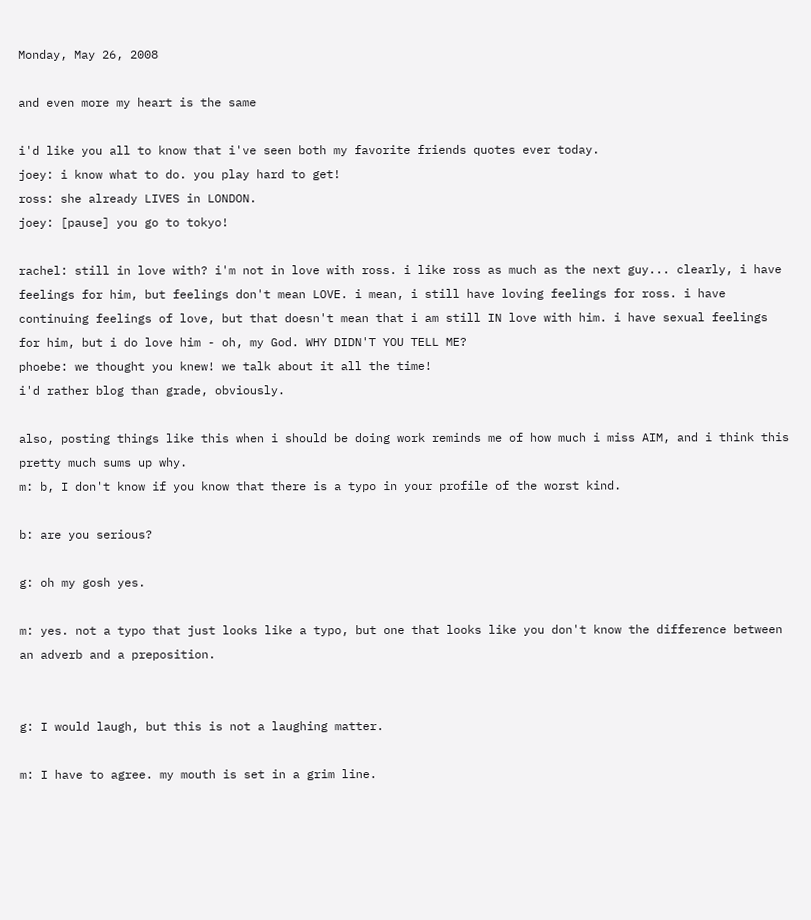Monday, May 26, 2008

and even more my heart is the same

i'd like you all to know that i've seen both my favorite friends quotes ever today.
joey: i know what to do. you play hard to get!
ross: she already LIVES in LONDON.
joey: [pause] you go to tokyo!

rachel: still in love with? i'm not in love with ross. i like ross as much as the next guy... clearly, i have feelings for him, but feelings don't mean LOVE. i mean, i still have loving feelings for ross. i have continuing feelings of love, but that doesn't mean that i am still IN love with him. i have sexual feelings for him, but i do love him - oh, my God. WHY DIDN'T YOU TELL ME?
phoebe: we thought you knew! we talk about it all the time!
i'd rather blog than grade, obviously.

also, posting things like this when i should be doing work reminds me of how much i miss AIM, and i think this pretty much sums up why.
m: b, I don't know if you know that there is a typo in your profile of the worst kind.

b: are you serious?

g: oh my gosh yes.

m: yes. not a typo that just looks like a typo, but one that looks like you don't know the difference between an adverb and a preposition.


g: I would laugh, but this is not a laughing matter.

m: I have to agree. my mouth is set in a grim line.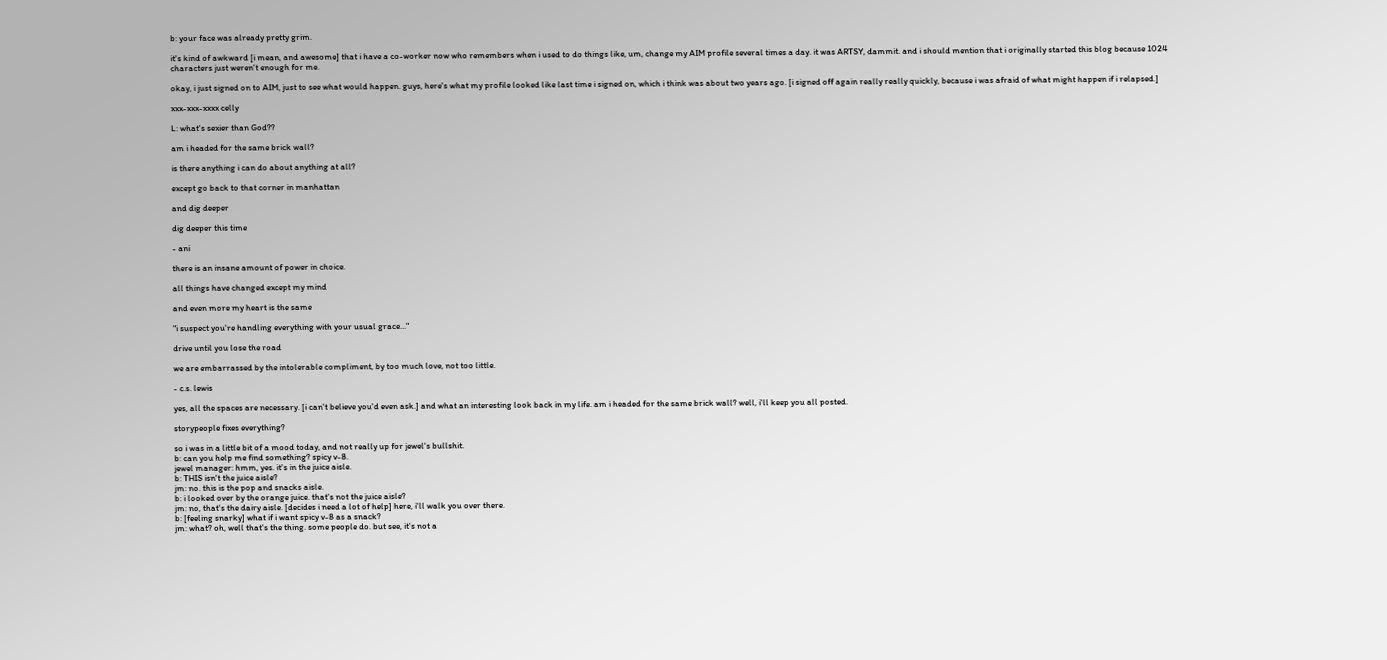b: your face was already pretty grim.

it's kind of awkward [i mean, and awesome] that i have a co-worker now who remembers when i used to do things like, um, change my AIM profile several times a day. it was ARTSY, dammit. and i should mention that i originally started this blog because 1024 characters just weren't enough for me.

okay, i just signed on to AIM, just to see what would happen. guys, here's what my profile looked like last time i signed on, which i think was about two years ago. [i signed off again really really quickly, because i was afraid of what might happen if i relapsed.]

xxx-xxx-xxxx celly

L: what's sexier than God??

am i headed for the same brick wall?

is there anything i can do about anything at all?

except go back to that corner in manhattan

and dig deeper

dig deeper this time

- ani

there is an insane amount of power in choice.

all things have changed except my mind

and even more my heart is the same

"i suspect you're handling everything with your usual grace..."

drive until you lose the road

we are embarrassed by the intolerable compliment, by too much love, not too little.

- c.s. lewis

yes, all the spaces are necessary. [i can't believe you'd even ask.] and what an interesting look back in my life. am i headed for the same brick wall? well, i'll keep you all posted.

storypeople fixes everything?

so i was in a little bit of a mood today, and not really up for jewel's bullshit.
b: can you help me find something? spicy v-8.
jewel manager: hmm, yes. it's in the juice aisle.
b: THIS isn't the juice aisle?
jm: no. this is the pop and snacks aisle.
b: i looked over by the orange juice. that's not the juice aisle?
jm: no, that's the dairy aisle. [decides i need a lot of help] here, i'll walk you over there.
b: [feeling snarky] what if i want spicy v-8 as a snack?
jm: what? oh, well that's the thing. some people do. but see, it's not a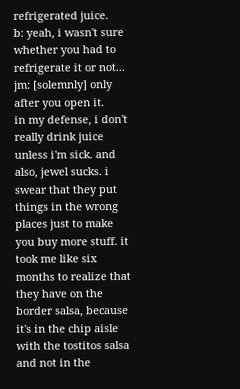refrigerated juice.
b: yeah, i wasn't sure whether you had to refrigerate it or not...
jm: [solemnly] only after you open it.
in my defense, i don't really drink juice unless i'm sick. and also, jewel sucks. i swear that they put things in the wrong places just to make you buy more stuff. it took me like six months to realize that they have on the border salsa, because it's in the chip aisle with the tostitos salsa and not in the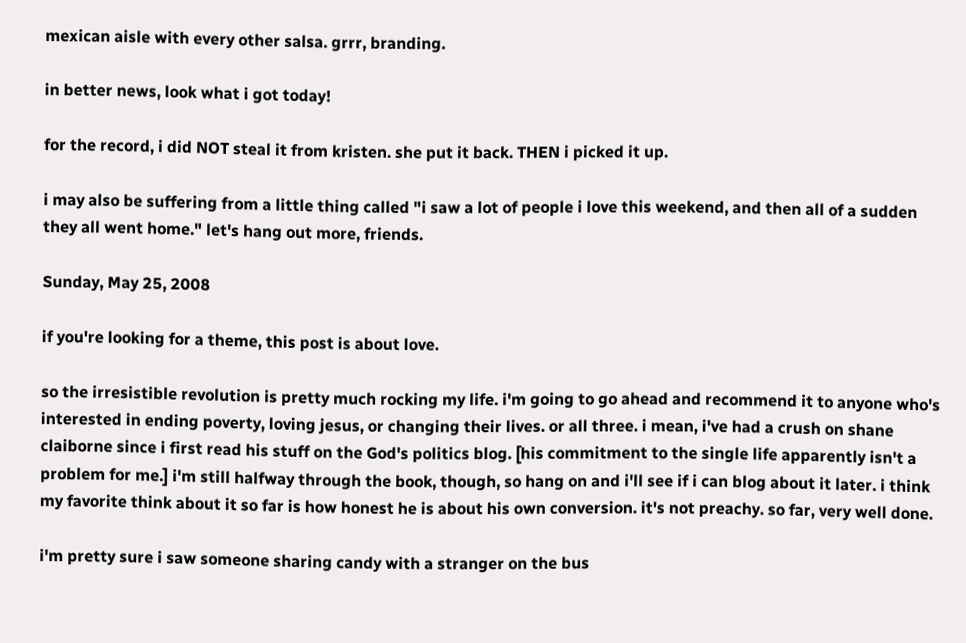mexican aisle with every other salsa. grrr, branding.

in better news, look what i got today!

for the record, i did NOT steal it from kristen. she put it back. THEN i picked it up.

i may also be suffering from a little thing called "i saw a lot of people i love this weekend, and then all of a sudden they all went home." let's hang out more, friends.

Sunday, May 25, 2008

if you're looking for a theme, this post is about love.

so the irresistible revolution is pretty much rocking my life. i'm going to go ahead and recommend it to anyone who's interested in ending poverty, loving jesus, or changing their lives. or all three. i mean, i've had a crush on shane claiborne since i first read his stuff on the God's politics blog. [his commitment to the single life apparently isn't a problem for me.] i'm still halfway through the book, though, so hang on and i'll see if i can blog about it later. i think my favorite think about it so far is how honest he is about his own conversion. it's not preachy. so far, very well done.

i'm pretty sure i saw someone sharing candy with a stranger on the bus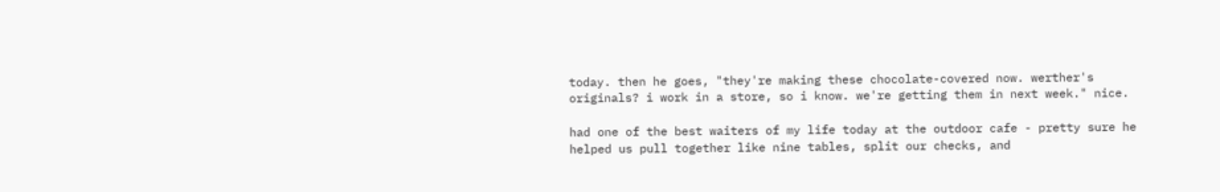today. then he goes, "they're making these chocolate-covered now. werther's originals? i work in a store, so i know. we're getting them in next week." nice.

had one of the best waiters of my life today at the outdoor cafe - pretty sure he helped us pull together like nine tables, split our checks, and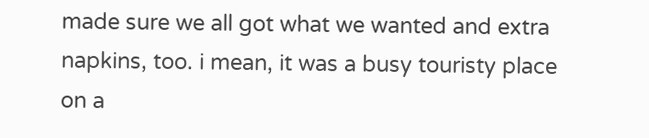made sure we all got what we wanted and extra napkins, too. i mean, it was a busy touristy place on a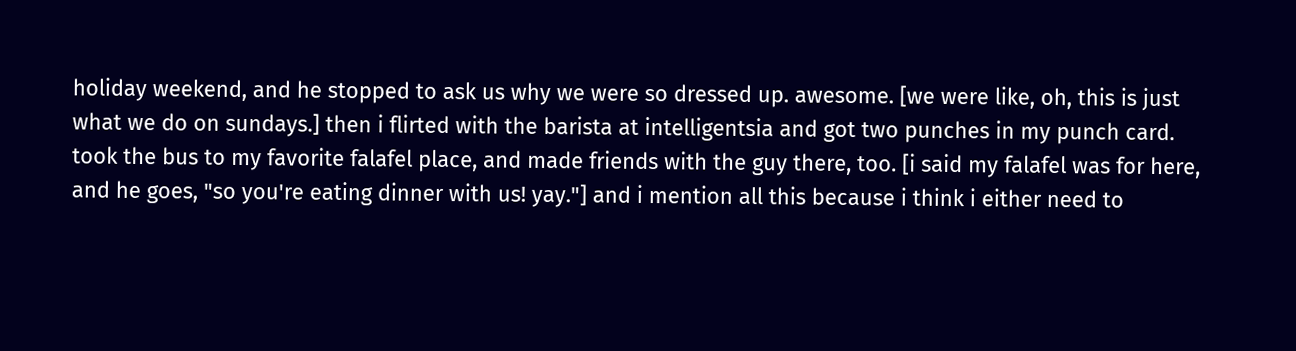holiday weekend, and he stopped to ask us why we were so dressed up. awesome. [we were like, oh, this is just what we do on sundays.] then i flirted with the barista at intelligentsia and got two punches in my punch card. took the bus to my favorite falafel place, and made friends with the guy there, too. [i said my falafel was for here, and he goes, "so you're eating dinner with us! yay."] and i mention all this because i think i either need to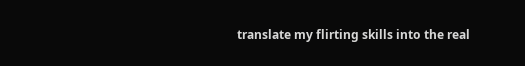translate my flirting skills into the real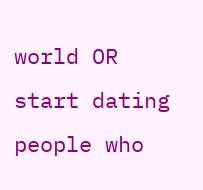world OR start dating people who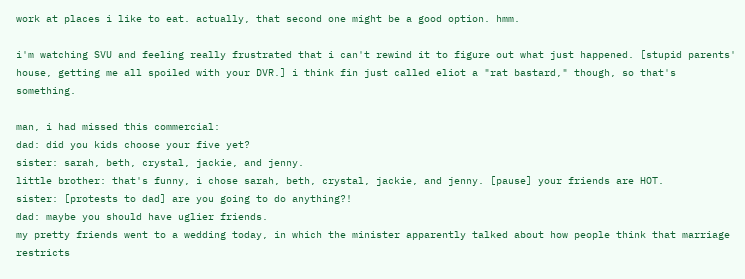work at places i like to eat. actually, that second one might be a good option. hmm.

i'm watching SVU and feeling really frustrated that i can't rewind it to figure out what just happened. [stupid parents' house, getting me all spoiled with your DVR.] i think fin just called eliot a "rat bastard," though, so that's something.

man, i had missed this commercial:
dad: did you kids choose your five yet?
sister: sarah, beth, crystal, jackie, and jenny.
little brother: that's funny, i chose sarah, beth, crystal, jackie, and jenny. [pause] your friends are HOT.
sister: [protests to dad] are you going to do anything?!
dad: maybe you should have uglier friends.
my pretty friends went to a wedding today, in which the minister apparently talked about how people think that marriage restricts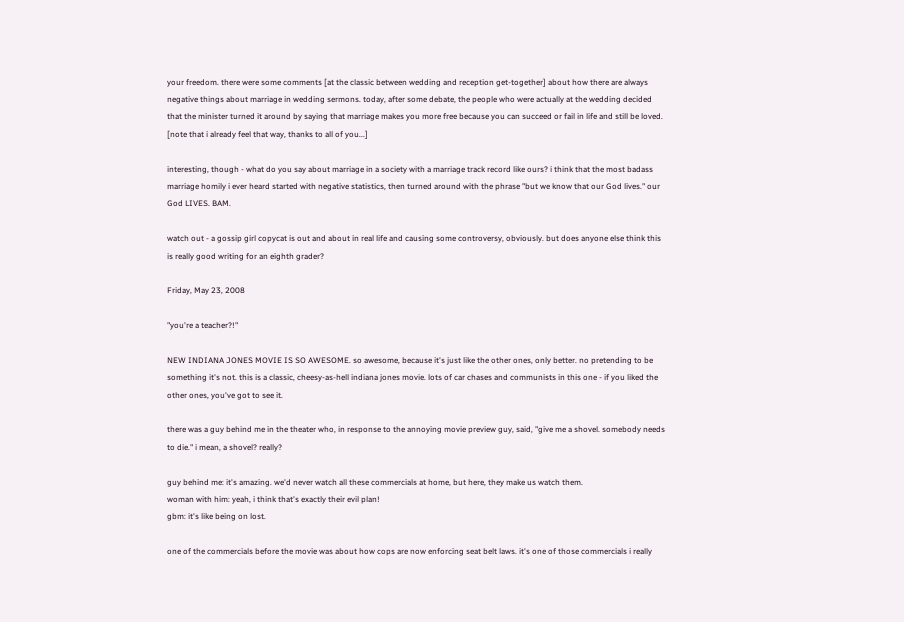your freedom. there were some comments [at the classic between wedding and reception get-together] about how there are always negative things about marriage in wedding sermons. today, after some debate, the people who were actually at the wedding decided that the minister turned it around by saying that marriage makes you more free because you can succeed or fail in life and still be loved. [note that i already feel that way, thanks to all of you...]

interesting, though - what do you say about marriage in a society with a marriage track record like ours? i think that the most badass marriage homily i ever heard started with negative statistics, then turned around with the phrase "but we know that our God lives." our God LIVES. BAM.

watch out - a gossip girl copycat is out and about in real life and causing some controversy, obviously. but does anyone else think this is really good writing for an eighth grader?

Friday, May 23, 2008

"you're a teacher?!"

NEW INDIANA JONES MOVIE IS SO AWESOME. so awesome, because it's just like the other ones, only better. no pretending to be something it's not. this is a classic, cheesy-as-hell indiana jones movie. lots of car chases and communists in this one - if you liked the other ones, you've got to see it.

there was a guy behind me in the theater who, in response to the annoying movie preview guy, said, "give me a shovel. somebody needs to die." i mean, a shovel? really?

guy behind me: it's amazing. we'd never watch all these commercials at home, but here, they make us watch them.
woman with him: yeah, i think that's exactly their evil plan!
gbm: it's like being on lost.

one of the commercials before the movie was about how cops are now enforcing seat belt laws. it's one of those commercials i really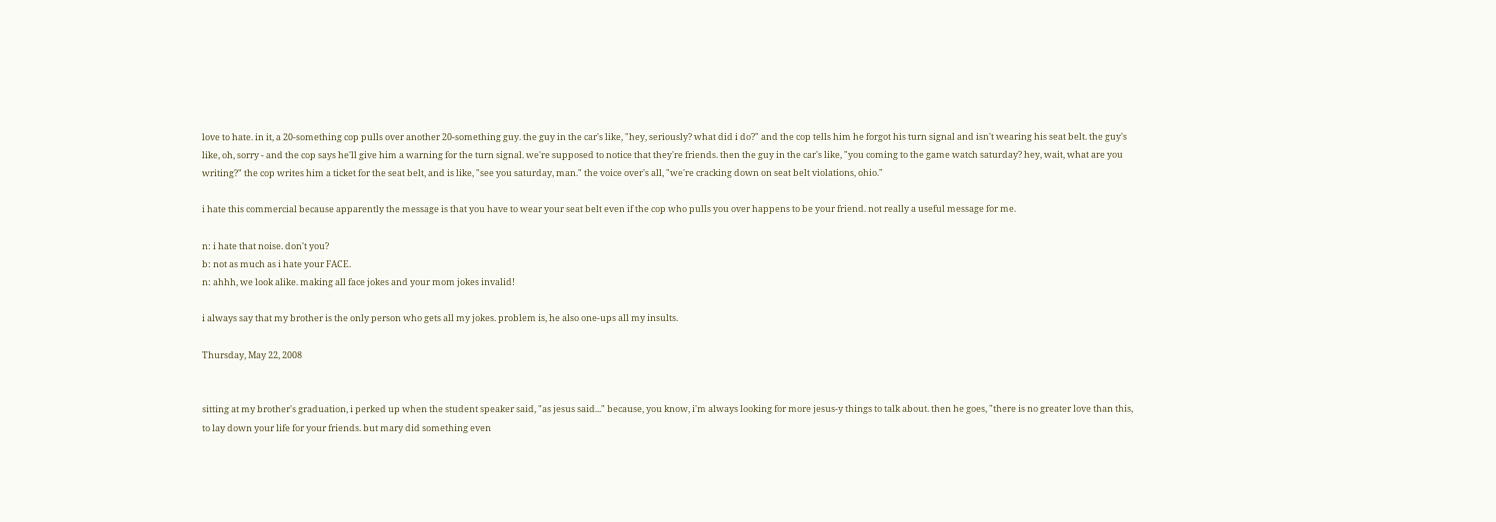love to hate. in it, a 20-something cop pulls over another 20-something guy. the guy in the car's like, "hey, seriously? what did i do?" and the cop tells him he forgot his turn signal and isn't wearing his seat belt. the guy's like, oh, sorry - and the cop says he'll give him a warning for the turn signal. we're supposed to notice that they're friends. then the guy in the car's like, "you coming to the game watch saturday? hey, wait, what are you writing?" the cop writes him a ticket for the seat belt, and is like, "see you saturday, man." the voice over's all, "we're cracking down on seat belt violations, ohio."

i hate this commercial because apparently the message is that you have to wear your seat belt even if the cop who pulls you over happens to be your friend. not really a useful message for me.

n: i hate that noise. don't you?
b: not as much as i hate your FACE.
n: ahhh, we look alike. making all face jokes and your mom jokes invalid!

i always say that my brother is the only person who gets all my jokes. problem is, he also one-ups all my insults.

Thursday, May 22, 2008


sitting at my brother's graduation, i perked up when the student speaker said, "as jesus said..." because, you know, i'm always looking for more jesus-y things to talk about. then he goes, "there is no greater love than this, to lay down your life for your friends. but mary did something even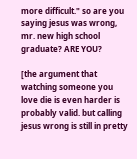more difficult." so are you saying jesus was wrong, mr. new high school graduate? ARE YOU?

[the argument that watching someone you love die is even harder is probably valid. but calling jesus wrong is still in pretty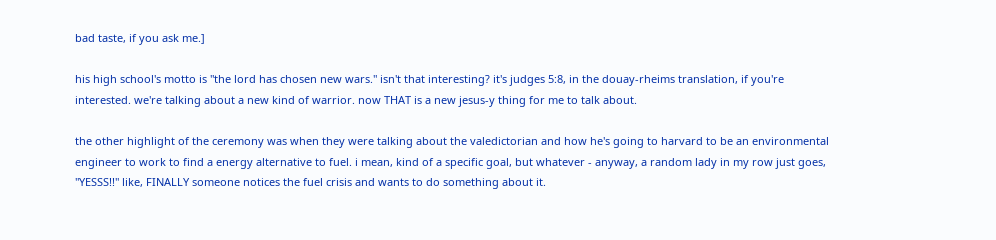bad taste, if you ask me.]

his high school's motto is "the lord has chosen new wars." isn't that interesting? it's judges 5:8, in the douay-rheims translation, if you're interested. we're talking about a new kind of warrior. now THAT is a new jesus-y thing for me to talk about.

the other highlight of the ceremony was when they were talking about the valedictorian and how he's going to harvard to be an environmental engineer to work to find a energy alternative to fuel. i mean, kind of a specific goal, but whatever - anyway, a random lady in my row just goes, "YESSS!!" like, FINALLY someone notices the fuel crisis and wants to do something about it.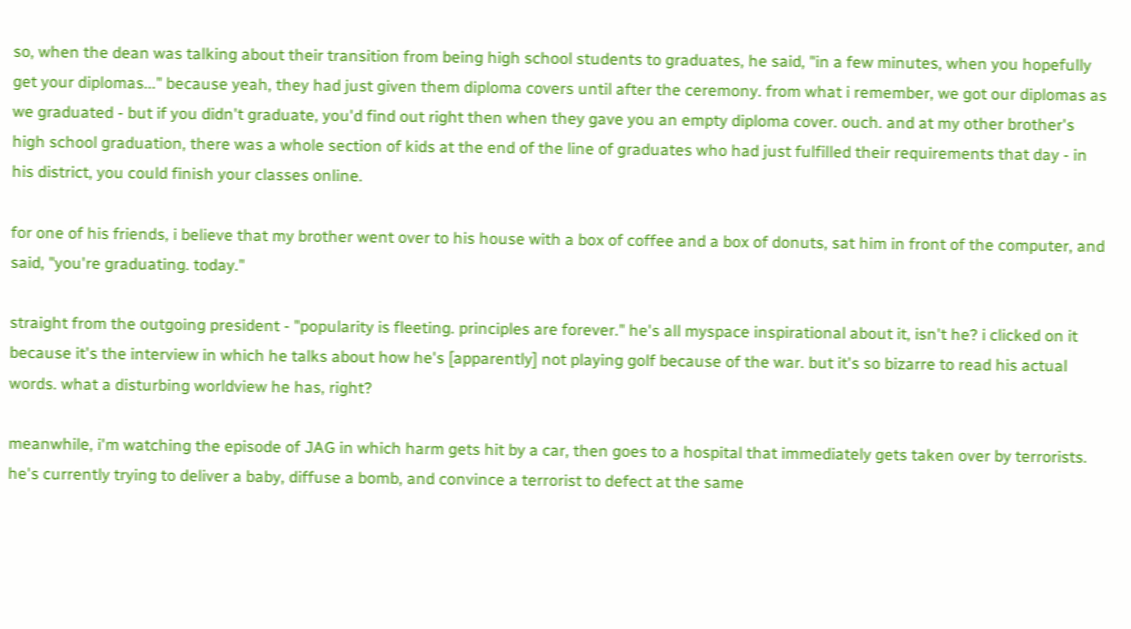so, when the dean was talking about their transition from being high school students to graduates, he said, "in a few minutes, when you hopefully get your diplomas..." because yeah, they had just given them diploma covers until after the ceremony. from what i remember, we got our diplomas as we graduated - but if you didn't graduate, you'd find out right then when they gave you an empty diploma cover. ouch. and at my other brother's high school graduation, there was a whole section of kids at the end of the line of graduates who had just fulfilled their requirements that day - in his district, you could finish your classes online.

for one of his friends, i believe that my brother went over to his house with a box of coffee and a box of donuts, sat him in front of the computer, and said, "you're graduating. today."

straight from the outgoing president - "popularity is fleeting. principles are forever." he's all myspace inspirational about it, isn't he? i clicked on it because it's the interview in which he talks about how he's [apparently] not playing golf because of the war. but it's so bizarre to read his actual words. what a disturbing worldview he has, right?

meanwhile, i'm watching the episode of JAG in which harm gets hit by a car, then goes to a hospital that immediately gets taken over by terrorists. he's currently trying to deliver a baby, diffuse a bomb, and convince a terrorist to defect at the same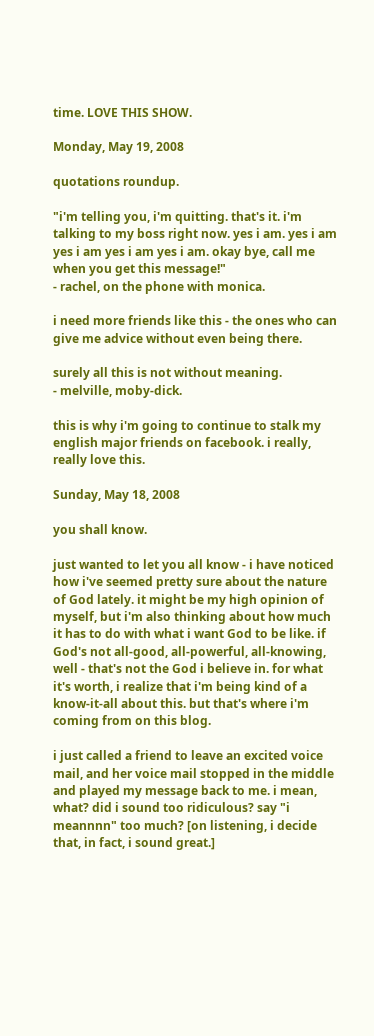time. LOVE THIS SHOW.

Monday, May 19, 2008

quotations roundup.

"i'm telling you, i'm quitting. that's it. i'm talking to my boss right now. yes i am. yes i am yes i am yes i am yes i am. okay bye, call me when you get this message!"
- rachel, on the phone with monica.

i need more friends like this - the ones who can give me advice without even being there.

surely all this is not without meaning.
- melville, moby-dick.

this is why i'm going to continue to stalk my english major friends on facebook. i really, really love this.

Sunday, May 18, 2008

you shall know.

just wanted to let you all know - i have noticed how i've seemed pretty sure about the nature of God lately. it might be my high opinion of myself, but i'm also thinking about how much it has to do with what i want God to be like. if God's not all-good, all-powerful, all-knowing, well - that's not the God i believe in. for what it's worth, i realize that i'm being kind of a know-it-all about this. but that's where i'm coming from on this blog.

i just called a friend to leave an excited voice mail, and her voice mail stopped in the middle and played my message back to me. i mean, what? did i sound too ridiculous? say "i meannnn" too much? [on listening, i decide that, in fact, i sound great.]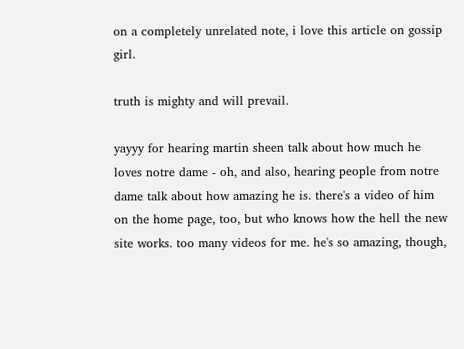on a completely unrelated note, i love this article on gossip girl.

truth is mighty and will prevail.

yayyy for hearing martin sheen talk about how much he loves notre dame - oh, and also, hearing people from notre dame talk about how amazing he is. there's a video of him on the home page, too, but who knows how the hell the new site works. too many videos for me. he's so amazing, though,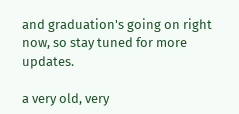and graduation's going on right now, so stay tuned for more updates.

a very old, very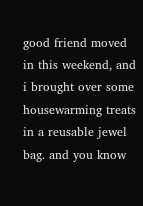good friend moved in this weekend, and i brought over some housewarming treats in a reusable jewel bag. and you know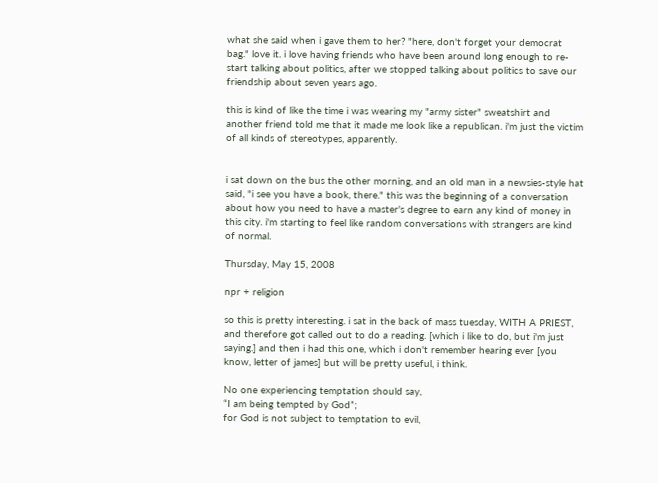what she said when i gave them to her? "here, don't forget your democrat bag." love it. i love having friends who have been around long enough to re-start talking about politics, after we stopped talking about politics to save our friendship about seven years ago.

this is kind of like the time i was wearing my "army sister" sweatshirt and another friend told me that it made me look like a republican. i'm just the victim of all kinds of stereotypes, apparently.


i sat down on the bus the other morning, and an old man in a newsies-style hat said, "i see you have a book, there." this was the beginning of a conversation about how you need to have a master's degree to earn any kind of money in this city. i'm starting to feel like random conversations with strangers are kind of normal.

Thursday, May 15, 2008

npr + religion

so this is pretty interesting. i sat in the back of mass tuesday, WITH A PRIEST, and therefore got called out to do a reading. [which i like to do, but i'm just saying.] and then i had this one, which i don't remember hearing ever [you know, letter of james] but will be pretty useful, i think.

No one experiencing temptation should say,
“I am being tempted by God”;
for God is not subject to temptation to evil,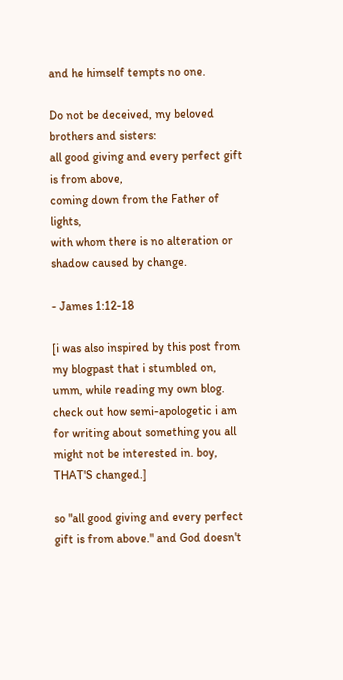and he himself tempts no one.

Do not be deceived, my beloved brothers and sisters:
all good giving and every perfect gift is from above,
coming down from the Father of lights,
with whom there is no alteration or shadow caused by change.

- James 1:12-18

[i was also inspired by this post from my blogpast that i stumbled on, umm, while reading my own blog. check out how semi-apologetic i am for writing about something you all might not be interested in. boy, THAT'S changed.]

so "all good giving and every perfect gift is from above." and God doesn't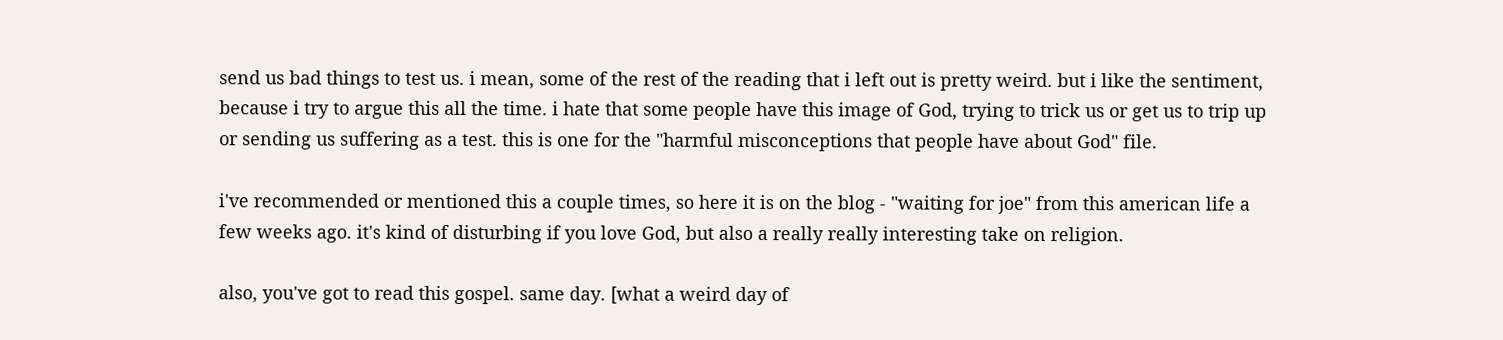send us bad things to test us. i mean, some of the rest of the reading that i left out is pretty weird. but i like the sentiment, because i try to argue this all the time. i hate that some people have this image of God, trying to trick us or get us to trip up or sending us suffering as a test. this is one for the "harmful misconceptions that people have about God" file.

i've recommended or mentioned this a couple times, so here it is on the blog - "waiting for joe" from this american life a few weeks ago. it's kind of disturbing if you love God, but also a really really interesting take on religion.

also, you've got to read this gospel. same day. [what a weird day of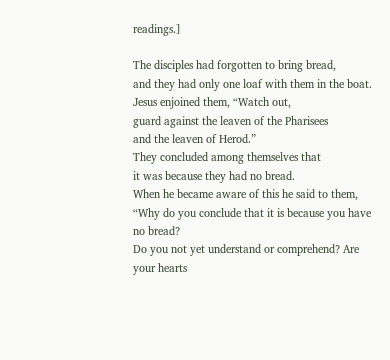readings.]

The disciples had forgotten to bring bread,
and they had only one loaf with them in the boat.
Jesus enjoined them, “Watch out,
guard against the leaven of the Pharisees
and the leaven of Herod.”
They concluded among themselves that
it was because they had no bread.
When he became aware of this he said to them,
“Why do you conclude that it is because you have no bread?
Do you not yet understand or comprehend? Are your hearts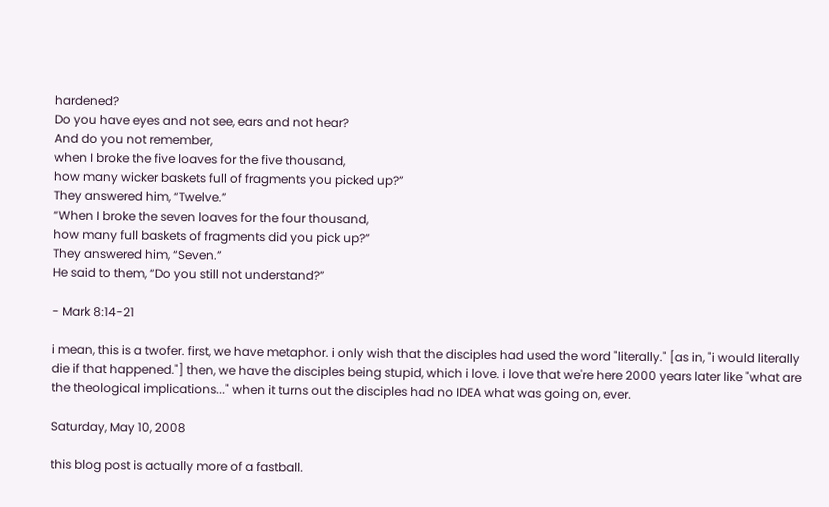hardened?
Do you have eyes and not see, ears and not hear?
And do you not remember,
when I broke the five loaves for the five thousand,
how many wicker baskets full of fragments you picked up?”
They answered him, “Twelve.”
“When I broke the seven loaves for the four thousand,
how many full baskets of fragments did you pick up?”
They answered him, “Seven.”
He said to them, “Do you still not understand?”

- Mark 8:14-21

i mean, this is a twofer. first, we have metaphor. i only wish that the disciples had used the word "literally." [as in, "i would literally die if that happened."] then, we have the disciples being stupid, which i love. i love that we're here 2000 years later like "what are the theological implications..." when it turns out the disciples had no IDEA what was going on, ever.

Saturday, May 10, 2008

this blog post is actually more of a fastball.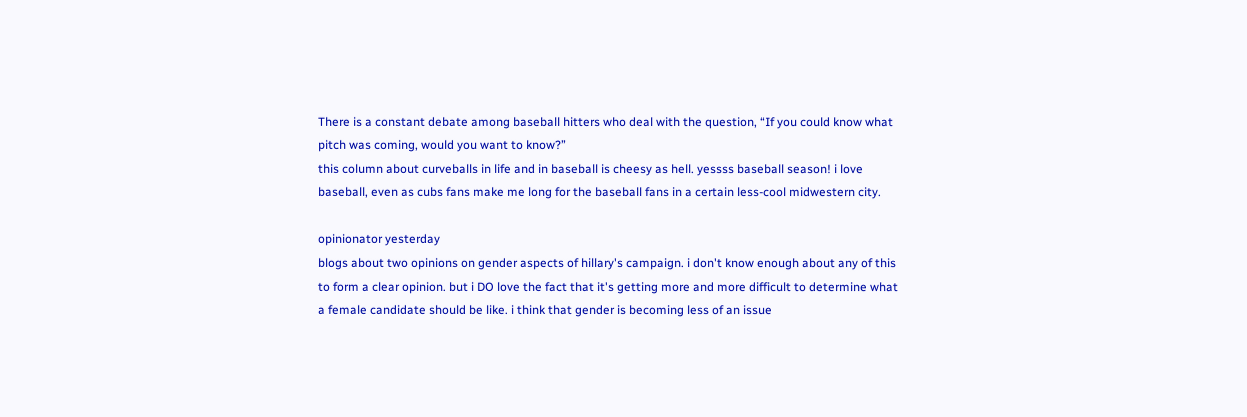There is a constant debate among baseball hitters who deal with the question, “If you could know what pitch was coming, would you want to know?”
this column about curveballs in life and in baseball is cheesy as hell. yessss baseball season! i love baseball, even as cubs fans make me long for the baseball fans in a certain less-cool midwestern city.

opinionator yesterday
blogs about two opinions on gender aspects of hillary's campaign. i don't know enough about any of this to form a clear opinion. but i DO love the fact that it's getting more and more difficult to determine what a female candidate should be like. i think that gender is becoming less of an issue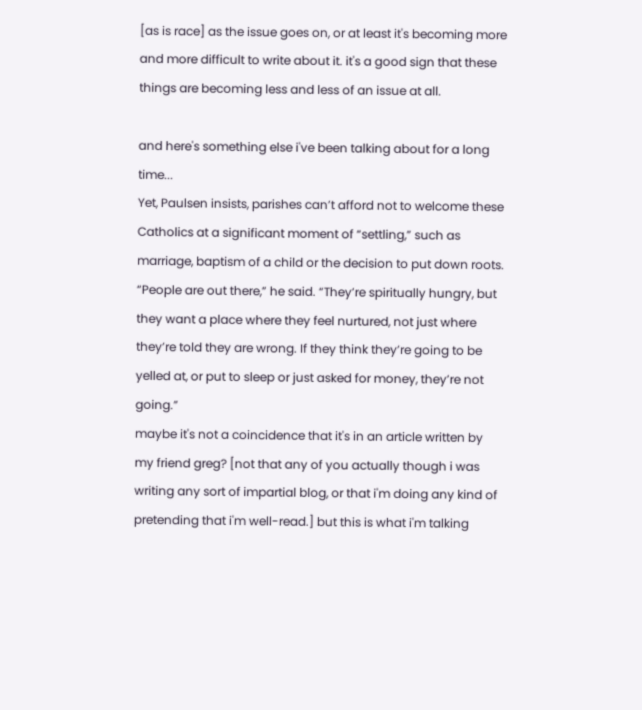[as is race] as the issue goes on, or at least it's becoming more and more difficult to write about it. it's a good sign that these things are becoming less and less of an issue at all.

and here's something else i've been talking about for a long time...
Yet, Paulsen insists, parishes can’t afford not to welcome these Catholics at a significant moment of “settling,” such as marriage, baptism of a child or the decision to put down roots. “People are out there,” he said. “They’re spiritually hungry, but they want a place where they feel nurtured, not just where they’re told they are wrong. If they think they’re going to be yelled at, or put to sleep or just asked for money, they’re not going.”
maybe it's not a coincidence that it's in an article written by my friend greg? [not that any of you actually though i was writing any sort of impartial blog, or that i'm doing any kind of pretending that i'm well-read.] but this is what i'm talking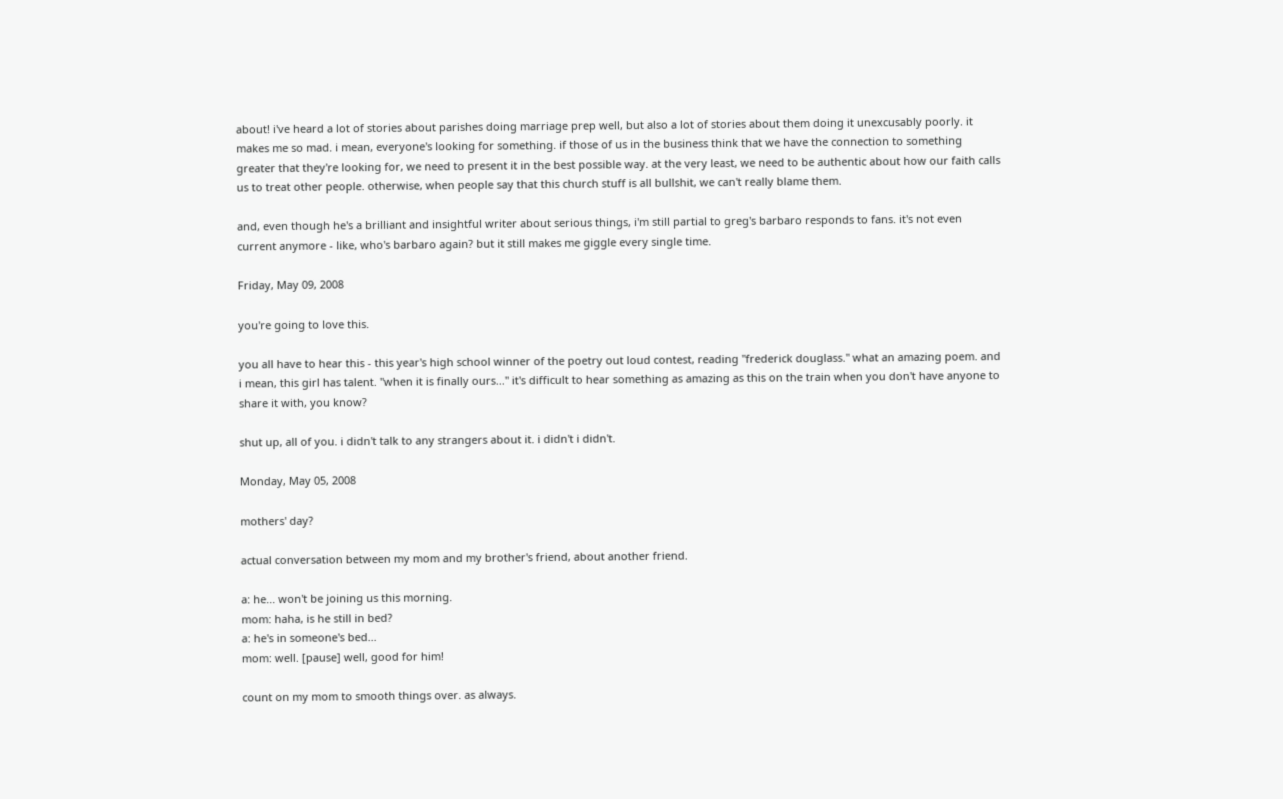about! i've heard a lot of stories about parishes doing marriage prep well, but also a lot of stories about them doing it unexcusably poorly. it makes me so mad. i mean, everyone's looking for something. if those of us in the business think that we have the connection to something greater that they're looking for, we need to present it in the best possible way. at the very least, we need to be authentic about how our faith calls us to treat other people. otherwise, when people say that this church stuff is all bullshit, we can't really blame them.

and, even though he's a brilliant and insightful writer about serious things, i'm still partial to greg's barbaro responds to fans. it's not even current anymore - like, who's barbaro again? but it still makes me giggle every single time.

Friday, May 09, 2008

you're going to love this.

you all have to hear this - this year's high school winner of the poetry out loud contest, reading "frederick douglass." what an amazing poem. and i mean, this girl has talent. "when it is finally ours..." it's difficult to hear something as amazing as this on the train when you don't have anyone to share it with, you know?

shut up, all of you. i didn't talk to any strangers about it. i didn't i didn't.

Monday, May 05, 2008

mothers' day?

actual conversation between my mom and my brother's friend, about another friend.

a: he... won't be joining us this morning.
mom: haha, is he still in bed?
a: he's in someone's bed...
mom: well. [pause] well, good for him!

count on my mom to smooth things over. as always.